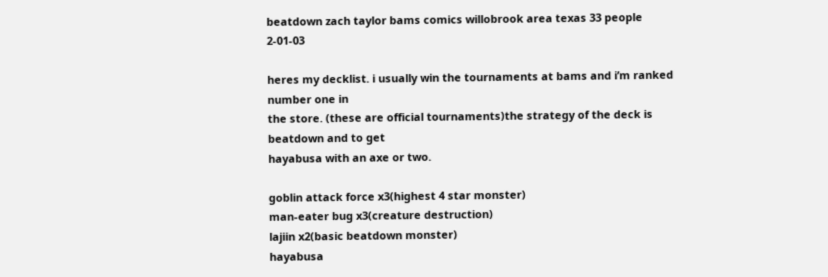beatdown zach taylor bams comics willobrook area texas 33 people 2-01-03

heres my decklist. i usually win the tournaments at bams and i’m ranked number one in
the store. (these are official tournaments)the strategy of the deck is beatdown and to get
hayabusa with an axe or two.

goblin attack force x3(highest 4 star monster)
man-eater bug x3(creature destruction)
lajiin x2(basic beatdown monster)
hayabusa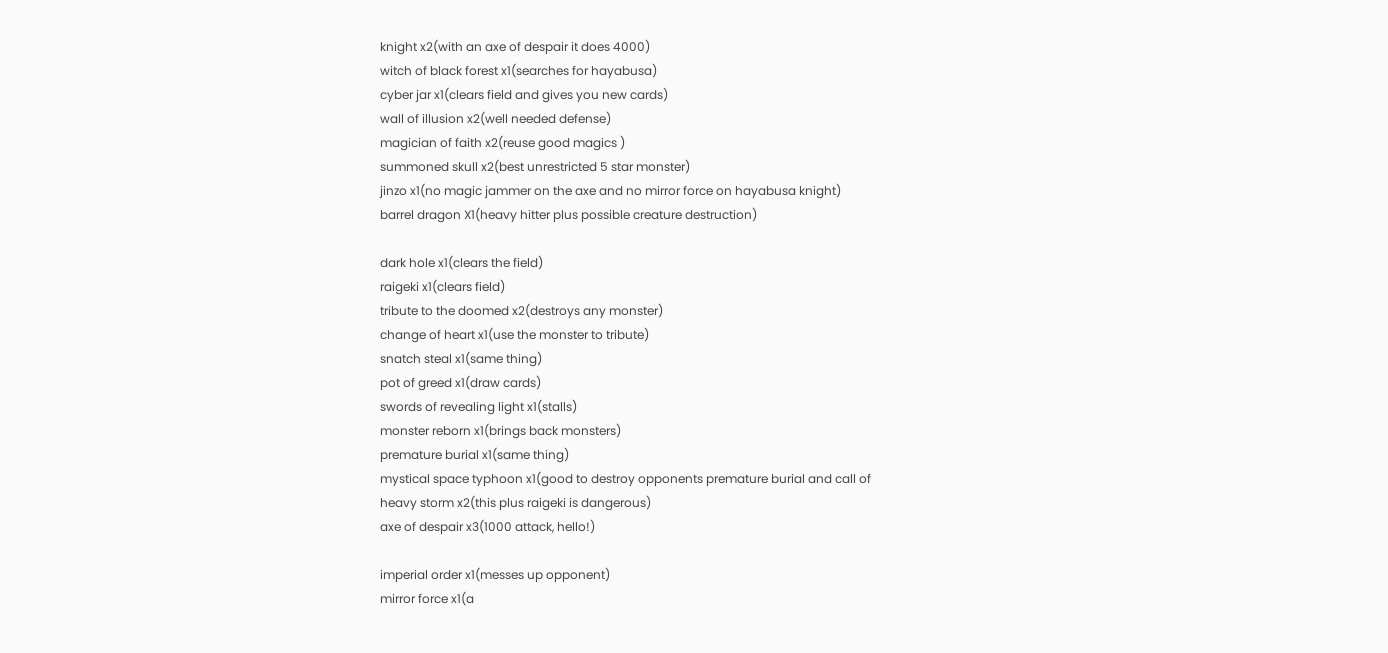knight x2(with an axe of despair it does 4000)
witch of black forest x1(searches for hayabusa)
cyber jar x1(clears field and gives you new cards)
wall of illusion x2(well needed defense)
magician of faith x2(reuse good magics )
summoned skull x2(best unrestricted 5 star monster)
jinzo x1(no magic jammer on the axe and no mirror force on hayabusa knight)
barrel dragon X1(heavy hitter plus possible creature destruction)

dark hole x1(clears the field)
raigeki x1(clears field)
tribute to the doomed x2(destroys any monster)
change of heart x1(use the monster to tribute)
snatch steal x1(same thing)
pot of greed x1(draw cards)
swords of revealing light x1(stalls)
monster reborn x1(brings back monsters)
premature burial x1(same thing)
mystical space typhoon x1(good to destroy opponents premature burial and call of
heavy storm x2(this plus raigeki is dangerous)
axe of despair x3(1000 attack, hello!)

imperial order x1(messes up opponent)
mirror force x1(a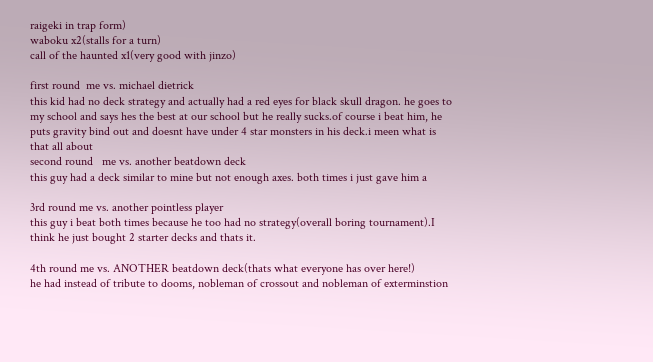raigeki in trap form)
waboku x2(stalls for a turn)
call of the haunted x1(very good with jinzo)

first round  me vs. michael dietrick
this kid had no deck strategy and actually had a red eyes for black skull dragon. he goes to
my school and says hes the best at our school but he really sucks.of course i beat him, he
puts gravity bind out and doesnt have under 4 star monsters in his deck.i meen what is
that all about
second round   me vs. another beatdown deck
this guy had a deck similar to mine but not enough axes. both times i just gave him a

3rd round me vs. another pointless player
this guy i beat both times because he too had no strategy(overall boring tournament).I
think he just bought 2 starter decks and thats it.

4th round me vs. ANOTHER beatdown deck(thats what everyone has over here!)
he had instead of tribute to dooms, nobleman of crossout and nobleman of exterminstion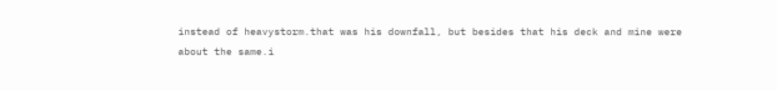instead of heavystorm.that was his downfall, but besides that his deck and mine were
about the same.i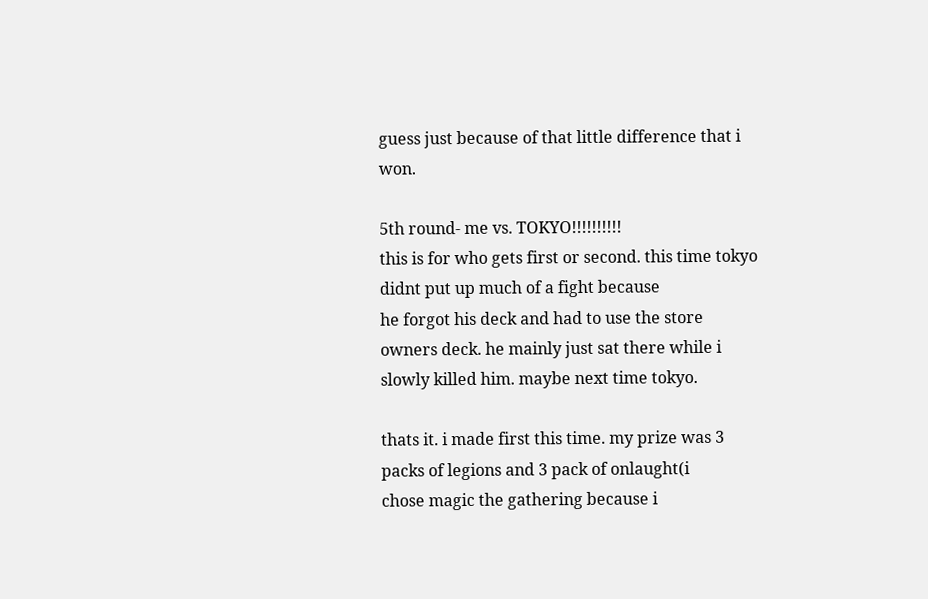guess just because of that little difference that i won.

5th round- me vs. TOKYO!!!!!!!!!!
this is for who gets first or second. this time tokyo didnt put up much of a fight because
he forgot his deck and had to use the store owners deck. he mainly just sat there while i
slowly killed him. maybe next time tokyo.

thats it. i made first this time. my prize was 3 packs of legions and 3 pack of onlaught(i
chose magic the gathering because i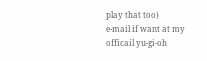play that too)
e-mail if want at my officail yu-gi-oh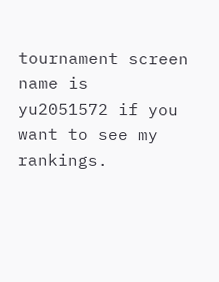tournament screen name is
yu2051572 if you want to see my rankings.